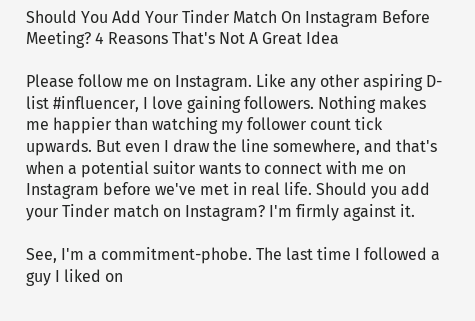Should You Add Your Tinder Match On Instagram Before Meeting? 4 Reasons That's Not A Great Idea

Please follow me on Instagram. Like any other aspiring D-list #influencer, I love gaining followers. Nothing makes me happier than watching my follower count tick upwards. But even I draw the line somewhere, and that's when a potential suitor wants to connect with me on Instagram before we've met in real life. Should you add your Tinder match on Instagram? I'm firmly against it.

See, I'm a commitment-phobe. The last time I followed a guy I liked on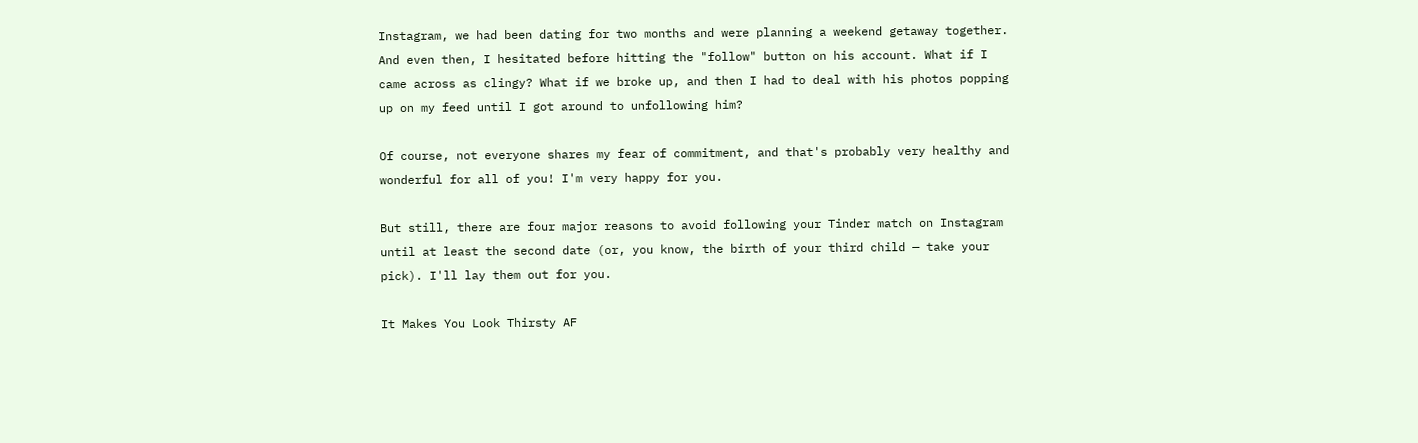Instagram, we had been dating for two months and were planning a weekend getaway together. And even then, I hesitated before hitting the "follow" button on his account. What if I came across as clingy? What if we broke up, and then I had to deal with his photos popping up on my feed until I got around to unfollowing him?

Of course, not everyone shares my fear of commitment, and that's probably very healthy and wonderful for all of you! I'm very happy for you.

But still, there are four major reasons to avoid following your Tinder match on Instagram until at least the second date (or, you know, the birth of your third child — take your pick). I'll lay them out for you.

It Makes You Look Thirsty AF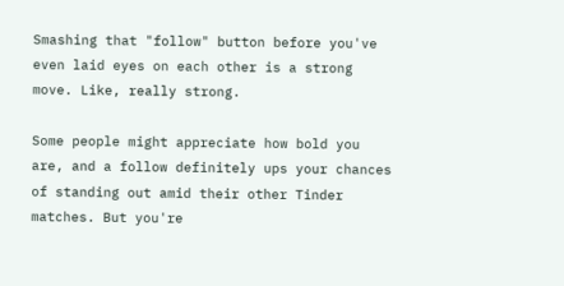Smashing that "follow" button before you've even laid eyes on each other is a strong move. Like, really strong.

Some people might appreciate how bold you are, and a follow definitely ups your chances of standing out amid their other Tinder matches. But you're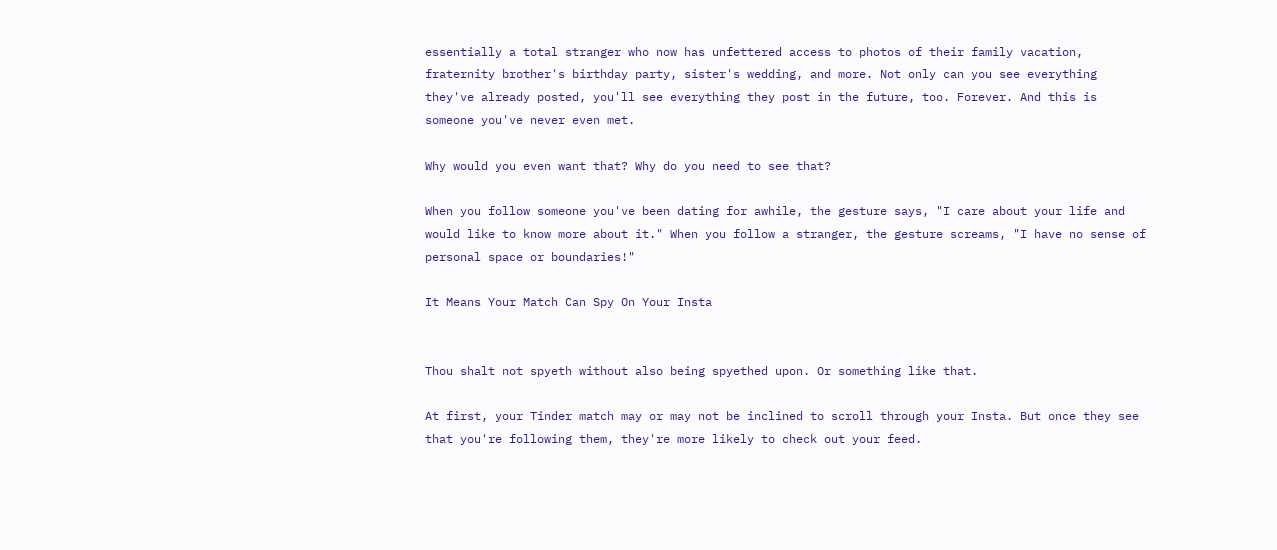essentially a total stranger who now has unfettered access to photos of their family vacation, fraternity brother's birthday party, sister's wedding, and more. Not only can you see everything they've already posted, you'll see everything they post in the future, too. Forever. And this is someone you've never even met.

Why would you even want that? Why do you need to see that?

When you follow someone you've been dating for awhile, the gesture says, "I care about your life and would like to know more about it." When you follow a stranger, the gesture screams, "I have no sense of personal space or boundaries!"

It Means Your Match Can Spy On Your Insta


Thou shalt not spyeth without also being spyethed upon. Or something like that.

At first, your Tinder match may or may not be inclined to scroll through your Insta. But once they see that you're following them, they're more likely to check out your feed.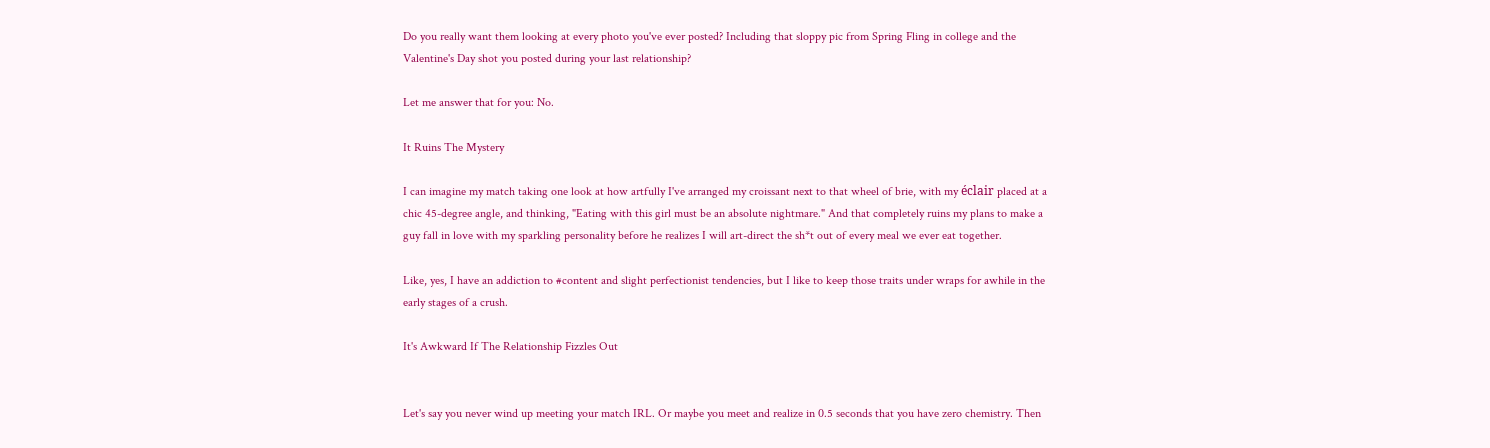Do you really want them looking at every photo you've ever posted? Including that sloppy pic from Spring Fling in college and the Valentine's Day shot you posted during your last relationship?

Let me answer that for you: No.

It Ruins The Mystery

I can imagine my match taking one look at how artfully I've arranged my croissant next to that wheel of brie, with my éclair placed at a chic 45-degree angle, and thinking, "Eating with this girl must be an absolute nightmare." And that completely ruins my plans to make a guy fall in love with my sparkling personality before he realizes I will art-direct the sh*t out of every meal we ever eat together.

Like, yes, I have an addiction to #content and slight perfectionist tendencies, but I like to keep those traits under wraps for awhile in the early stages of a crush.

It's Awkward If The Relationship Fizzles Out


Let's say you never wind up meeting your match IRL. Or maybe you meet and realize in 0.5 seconds that you have zero chemistry. Then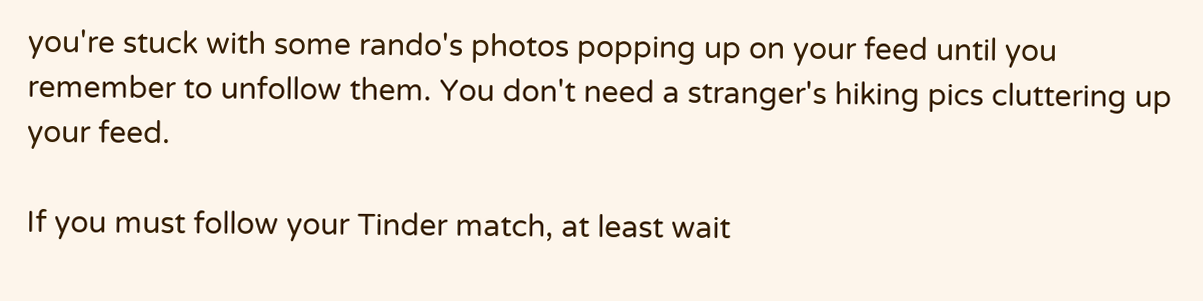you're stuck with some rando's photos popping up on your feed until you remember to unfollow them. You don't need a stranger's hiking pics cluttering up your feed.

If you must follow your Tinder match, at least wait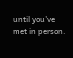until you've met in person.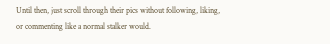Until then, just scroll through their pics without following, liking, or commenting like a normal stalker would.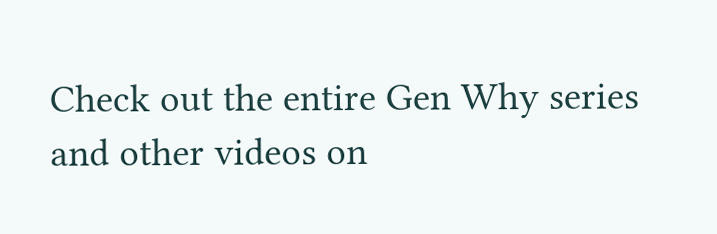Check out the entire Gen Why series and other videos on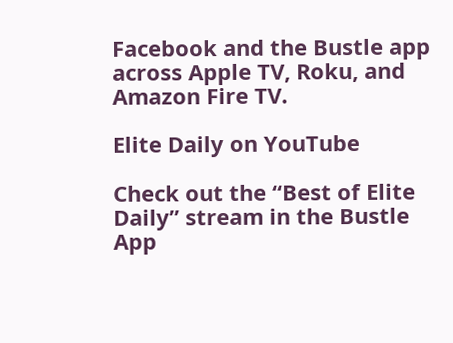Facebook and the Bustle app across Apple TV, Roku, and Amazon Fire TV.

Elite Daily on YouTube

Check out the “Best of Elite Daily” stream in the Bustle App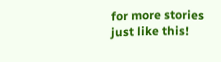for more stories just like this!